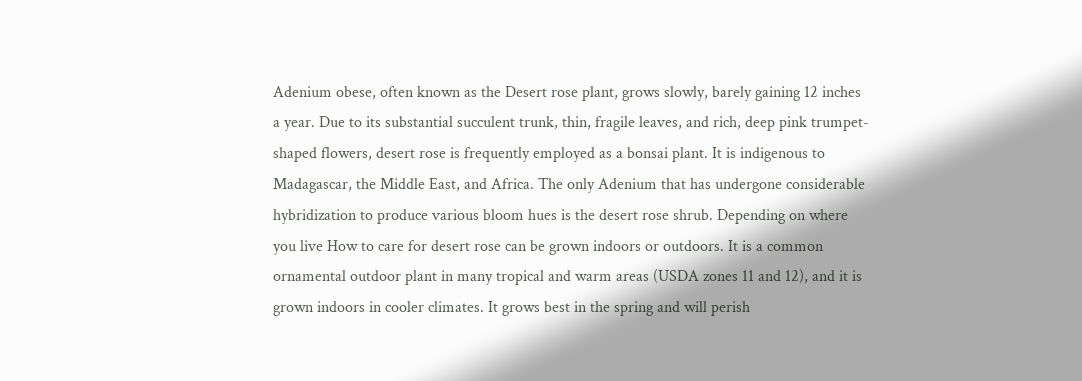Adenium obese, often known as the Desert rose plant, grows slowly, barely gaining 12 inches a year. Due to its substantial succulent trunk, thin, fragile leaves, and rich, deep pink trumpet-shaped flowers, desert rose is frequently employed as a bonsai plant. It is indigenous to Madagascar, the Middle East, and Africa. The only Adenium that has undergone considerable hybridization to produce various bloom hues is the desert rose shrub. Depending on where you live How to care for desert rose can be grown indoors or outdoors. It is a common ornamental outdoor plant in many tropical and warm areas (USDA zones 11 and 12), and it is grown indoors in cooler climates. It grows best in the spring and will perish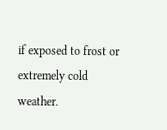if exposed to frost or extremely cold weather.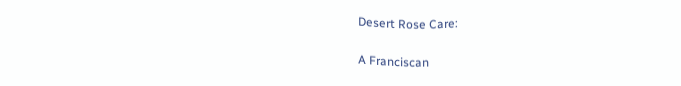Desert Rose Care:

A Franciscan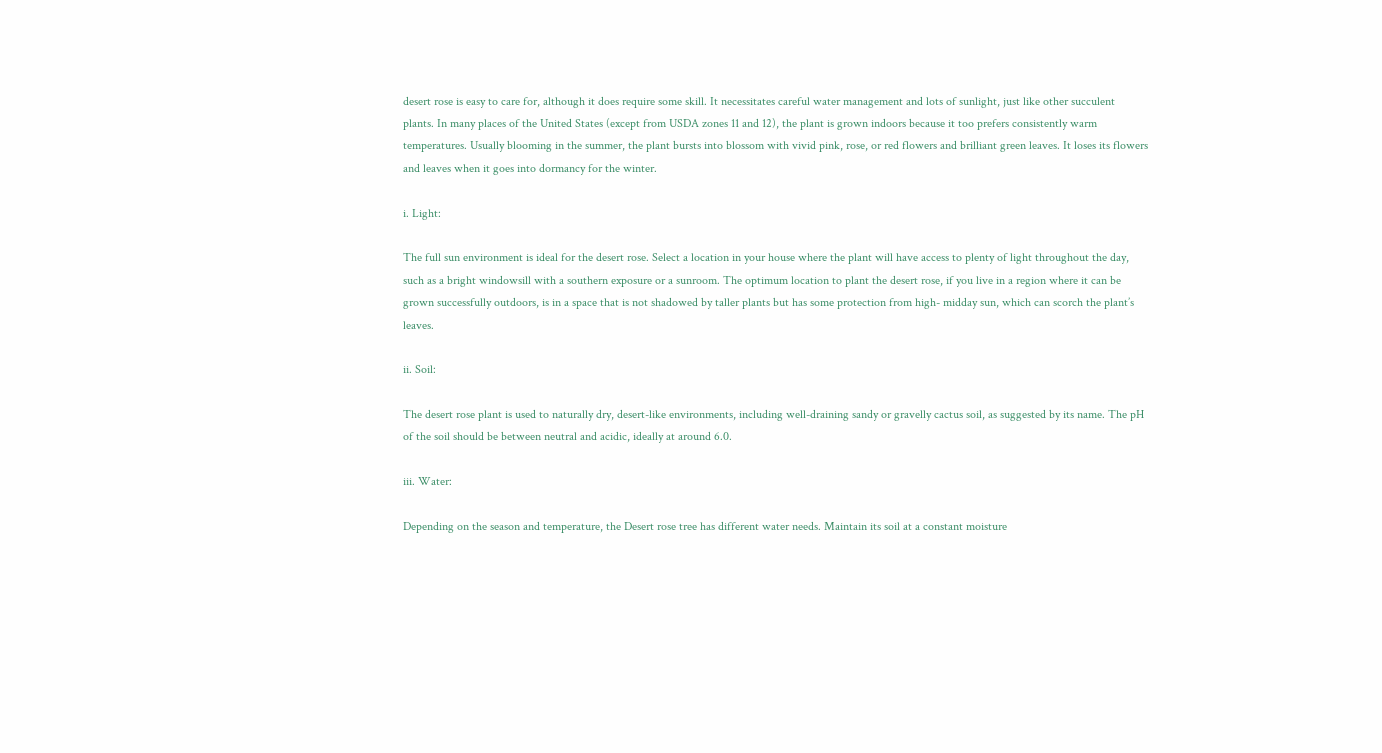desert rose is easy to care for, although it does require some skill. It necessitates careful water management and lots of sunlight, just like other succulent plants. In many places of the United States (except from USDA zones 11 and 12), the plant is grown indoors because it too prefers consistently warm temperatures. Usually blooming in the summer, the plant bursts into blossom with vivid pink, rose, or red flowers and brilliant green leaves. It loses its flowers and leaves when it goes into dormancy for the winter.

i. Light:

The full sun environment is ideal for the desert rose. Select a location in your house where the plant will have access to plenty of light throughout the day, such as a bright windowsill with a southern exposure or a sunroom. The optimum location to plant the desert rose, if you live in a region where it can be grown successfully outdoors, is in a space that is not shadowed by taller plants but has some protection from high- midday sun, which can scorch the plant’s leaves.

ii. Soil:

The desert rose plant is used to naturally dry, desert-like environments, including well-draining sandy or gravelly cactus soil, as suggested by its name. The pH of the soil should be between neutral and acidic, ideally at around 6.0.

iii. Water:

Depending on the season and temperature, the Desert rose tree has different water needs. Maintain its soil at a constant moisture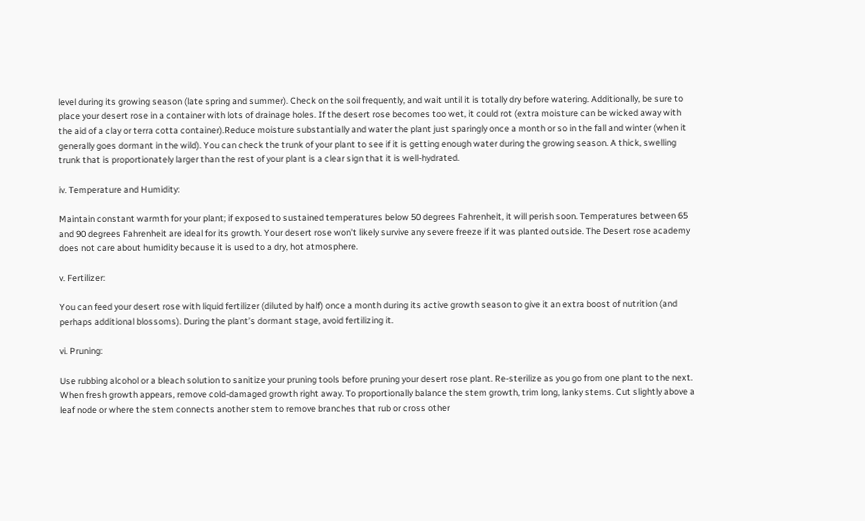level during its growing season (late spring and summer). Check on the soil frequently, and wait until it is totally dry before watering. Additionally, be sure to place your desert rose in a container with lots of drainage holes. If the desert rose becomes too wet, it could rot (extra moisture can be wicked away with the aid of a clay or terra cotta container).Reduce moisture substantially and water the plant just sparingly once a month or so in the fall and winter (when it generally goes dormant in the wild). You can check the trunk of your plant to see if it is getting enough water during the growing season. A thick, swelling trunk that is proportionately larger than the rest of your plant is a clear sign that it is well-hydrated.

iv. Temperature and Humidity:

Maintain constant warmth for your plant; if exposed to sustained temperatures below 50 degrees Fahrenheit, it will perish soon. Temperatures between 65 and 90 degrees Fahrenheit are ideal for its growth. Your desert rose won’t likely survive any severe freeze if it was planted outside. The Desert rose academy does not care about humidity because it is used to a dry, hot atmosphere.

v. Fertilizer:

You can feed your desert rose with liquid fertilizer (diluted by half) once a month during its active growth season to give it an extra boost of nutrition (and perhaps additional blossoms). During the plant’s dormant stage, avoid fertilizing it.

vi. Pruning:

Use rubbing alcohol or a bleach solution to sanitize your pruning tools before pruning your desert rose plant. Re-sterilize as you go from one plant to the next. When fresh growth appears, remove cold-damaged growth right away. To proportionally balance the stem growth, trim long, lanky stems. Cut slightly above a leaf node or where the stem connects another stem to remove branches that rub or cross other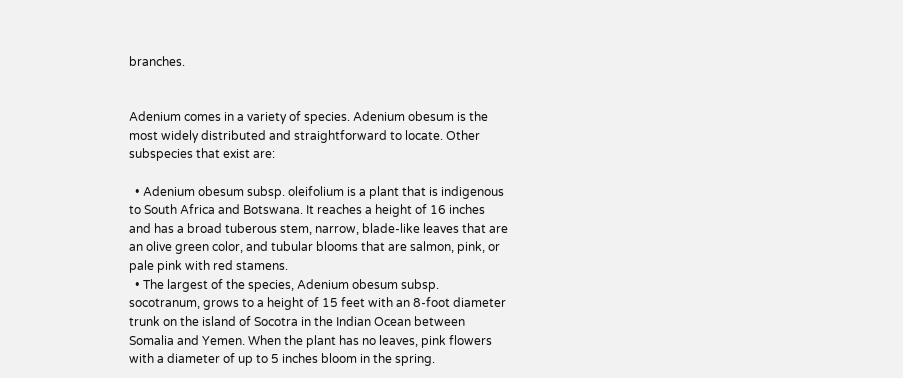branches.


Adenium comes in a variety of species. Adenium obesum is the most widely distributed and straightforward to locate. Other subspecies that exist are:

  • Adenium obesum subsp. oleifolium is a plant that is indigenous to South Africa and Botswana. It reaches a height of 16 inches and has a broad tuberous stem, narrow, blade-like leaves that are an olive green color, and tubular blooms that are salmon, pink, or pale pink with red stamens.
  • The largest of the species, Adenium obesum subsp. socotranum, grows to a height of 15 feet with an 8-foot diameter trunk on the island of Socotra in the Indian Ocean between Somalia and Yemen. When the plant has no leaves, pink flowers with a diameter of up to 5 inches bloom in the spring.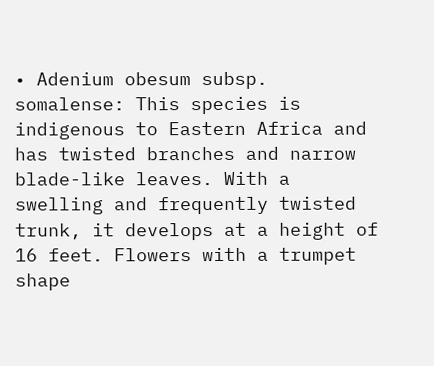• Adenium obesum subsp. somalense: This species is indigenous to Eastern Africa and has twisted branches and narrow blade-like leaves. With a swelling and frequently twisted trunk, it develops at a height of 16 feet. Flowers with a trumpet shape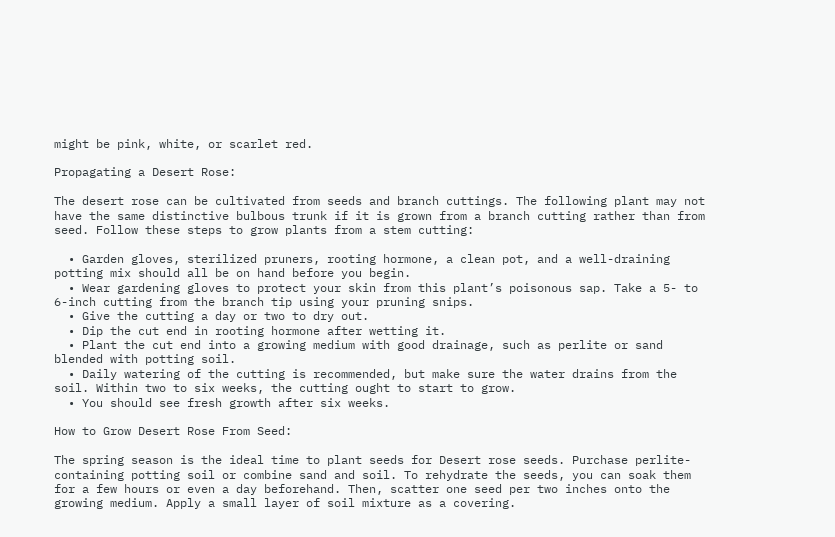might be pink, white, or scarlet red.

Propagating a Desert Rose:

The desert rose can be cultivated from seeds and branch cuttings. The following plant may not have the same distinctive bulbous trunk if it is grown from a branch cutting rather than from seed. Follow these steps to grow plants from a stem cutting:

  • Garden gloves, sterilized pruners, rooting hormone, a clean pot, and a well-draining potting mix should all be on hand before you begin.
  • Wear gardening gloves to protect your skin from this plant’s poisonous sap. Take a 5- to 6-inch cutting from the branch tip using your pruning snips.
  • Give the cutting a day or two to dry out.
  • Dip the cut end in rooting hormone after wetting it.
  • Plant the cut end into a growing medium with good drainage, such as perlite or sand blended with potting soil.
  • Daily watering of the cutting is recommended, but make sure the water drains from the soil. Within two to six weeks, the cutting ought to start to grow.
  • You should see fresh growth after six weeks.

How to Grow Desert Rose From Seed:

The spring season is the ideal time to plant seeds for Desert rose seeds. Purchase perlite-containing potting soil or combine sand and soil. To rehydrate the seeds, you can soak them for a few hours or even a day beforehand. Then, scatter one seed per two inches onto the growing medium. Apply a small layer of soil mixture as a covering.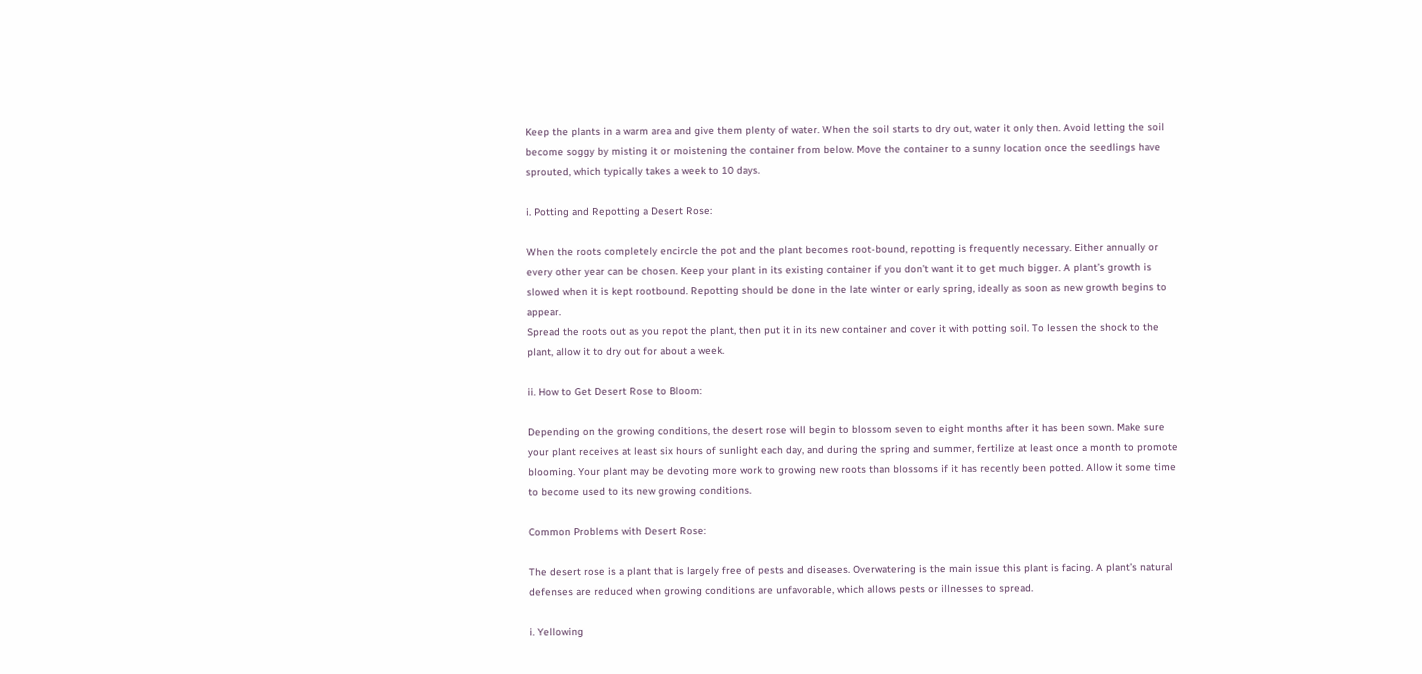Keep the plants in a warm area and give them plenty of water. When the soil starts to dry out, water it only then. Avoid letting the soil become soggy by misting it or moistening the container from below. Move the container to a sunny location once the seedlings have sprouted, which typically takes a week to 10 days.

i. Potting and Repotting a Desert Rose:

When the roots completely encircle the pot and the plant becomes root-bound, repotting is frequently necessary. Either annually or every other year can be chosen. Keep your plant in its existing container if you don’t want it to get much bigger. A plant’s growth is slowed when it is kept rootbound. Repotting should be done in the late winter or early spring, ideally as soon as new growth begins to appear.
Spread the roots out as you repot the plant, then put it in its new container and cover it with potting soil. To lessen the shock to the plant, allow it to dry out for about a week.

ii. How to Get Desert Rose to Bloom:

Depending on the growing conditions, the desert rose will begin to blossom seven to eight months after it has been sown. Make sure your plant receives at least six hours of sunlight each day, and during the spring and summer, fertilize at least once a month to promote blooming. Your plant may be devoting more work to growing new roots than blossoms if it has recently been potted. Allow it some time to become used to its new growing conditions.

Common Problems with Desert Rose:

The desert rose is a plant that is largely free of pests and diseases. Overwatering is the main issue this plant is facing. A plant’s natural defenses are reduced when growing conditions are unfavorable, which allows pests or illnesses to spread.

i. Yellowing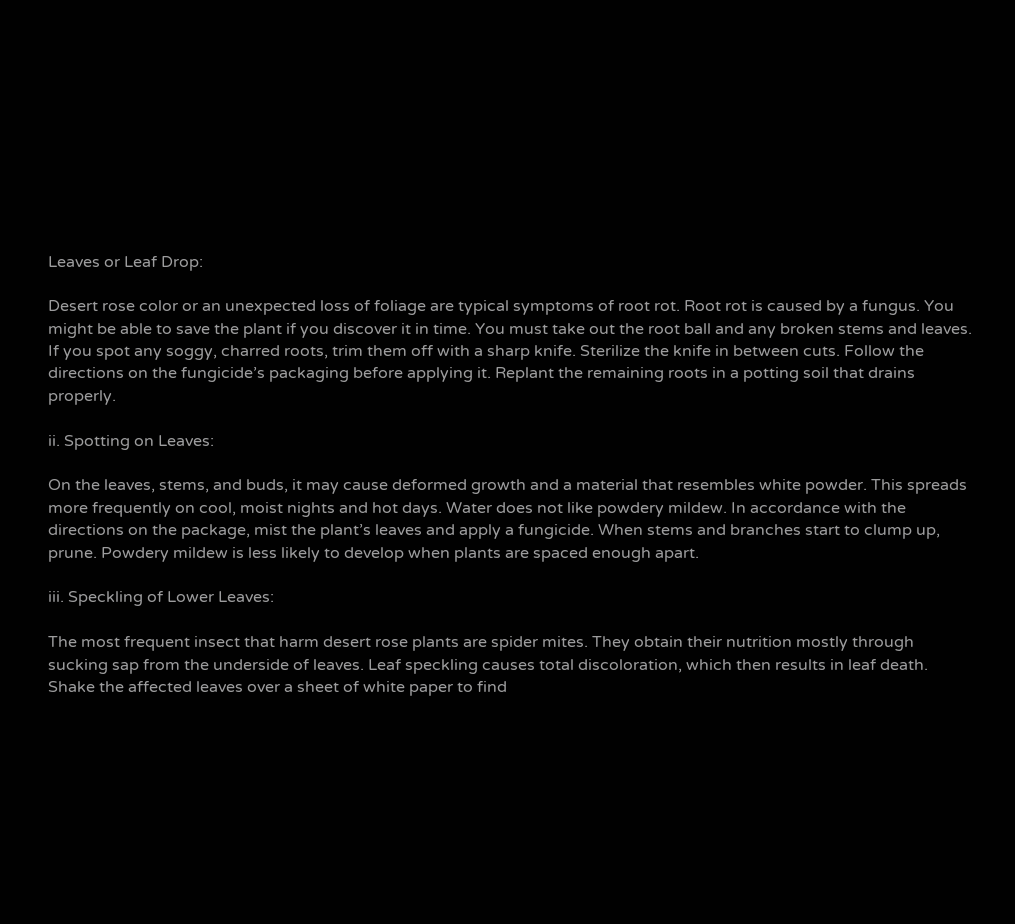Leaves or Leaf Drop:

Desert rose color or an unexpected loss of foliage are typical symptoms of root rot. Root rot is caused by a fungus. You might be able to save the plant if you discover it in time. You must take out the root ball and any broken stems and leaves. If you spot any soggy, charred roots, trim them off with a sharp knife. Sterilize the knife in between cuts. Follow the directions on the fungicide’s packaging before applying it. Replant the remaining roots in a potting soil that drains properly.

ii. Spotting on Leaves:

On the leaves, stems, and buds, it may cause deformed growth and a material that resembles white powder. This spreads more frequently on cool, moist nights and hot days. Water does not like powdery mildew. In accordance with the directions on the package, mist the plant’s leaves and apply a fungicide. When stems and branches start to clump up, prune. Powdery mildew is less likely to develop when plants are spaced enough apart.

iii. Speckling of Lower Leaves:

The most frequent insect that harm desert rose plants are spider mites. They obtain their nutrition mostly through sucking sap from the underside of leaves. Leaf speckling causes total discoloration, which then results in leaf death. Shake the affected leaves over a sheet of white paper to find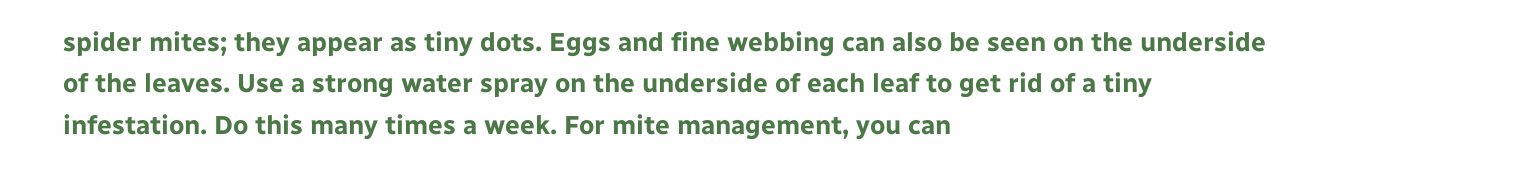spider mites; they appear as tiny dots. Eggs and fine webbing can also be seen on the underside of the leaves. Use a strong water spray on the underside of each leaf to get rid of a tiny infestation. Do this many times a week. For mite management, you can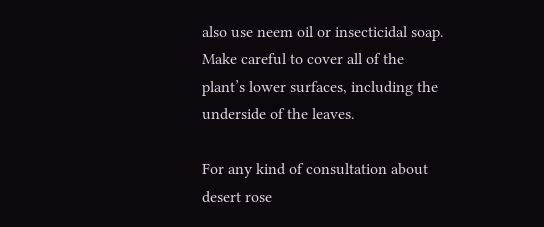also use neem oil or insecticidal soap. Make careful to cover all of the plant’s lower surfaces, including the underside of the leaves.

For any kind of consultation about desert rose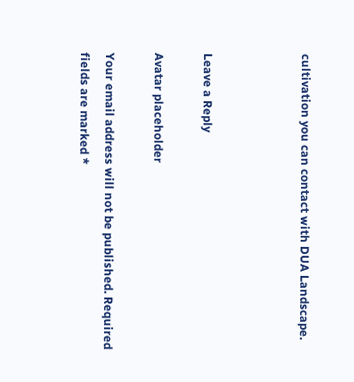cultivation you can contact with DUA Landscape.



Leave a Reply

Avatar placeholder

Your email address will not be published. Required fields are marked *